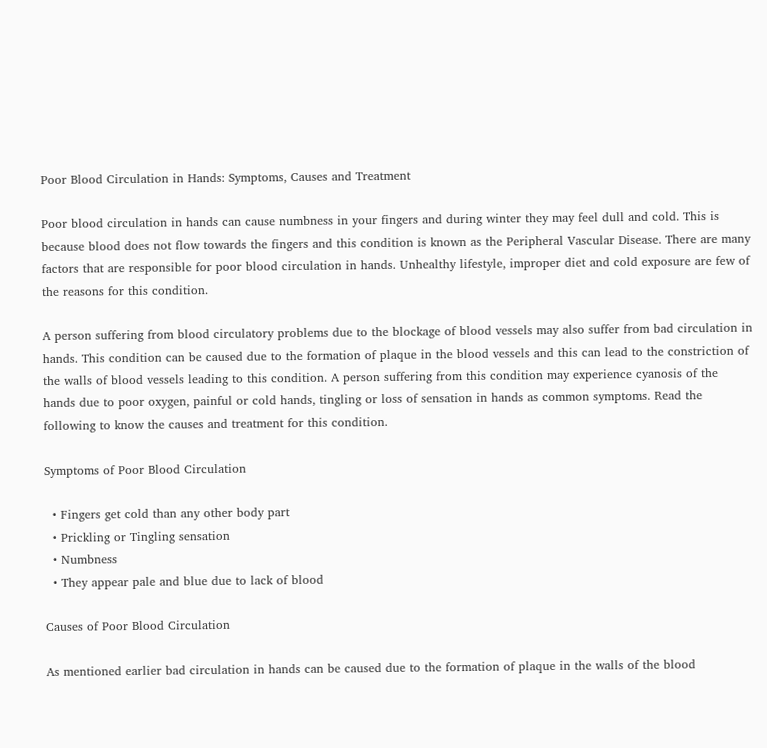Poor Blood Circulation in Hands: Symptoms, Causes and Treatment

Poor blood circulation in hands can cause numbness in your fingers and during winter they may feel dull and cold. This is because blood does not flow towards the fingers and this condition is known as the Peripheral Vascular Disease. There are many factors that are responsible for poor blood circulation in hands. Unhealthy lifestyle, improper diet and cold exposure are few of the reasons for this condition.

A person suffering from blood circulatory problems due to the blockage of blood vessels may also suffer from bad circulation in hands. This condition can be caused due to the formation of plaque in the blood vessels and this can lead to the constriction of the walls of blood vessels leading to this condition. A person suffering from this condition may experience cyanosis of the hands due to poor oxygen, painful or cold hands, tingling or loss of sensation in hands as common symptoms. Read the following to know the causes and treatment for this condition.

Symptoms of Poor Blood Circulation

  • Fingers get cold than any other body part
  • Prickling or Tingling sensation
  • Numbness
  • They appear pale and blue due to lack of blood

Causes of Poor Blood Circulation

As mentioned earlier bad circulation in hands can be caused due to the formation of plaque in the walls of the blood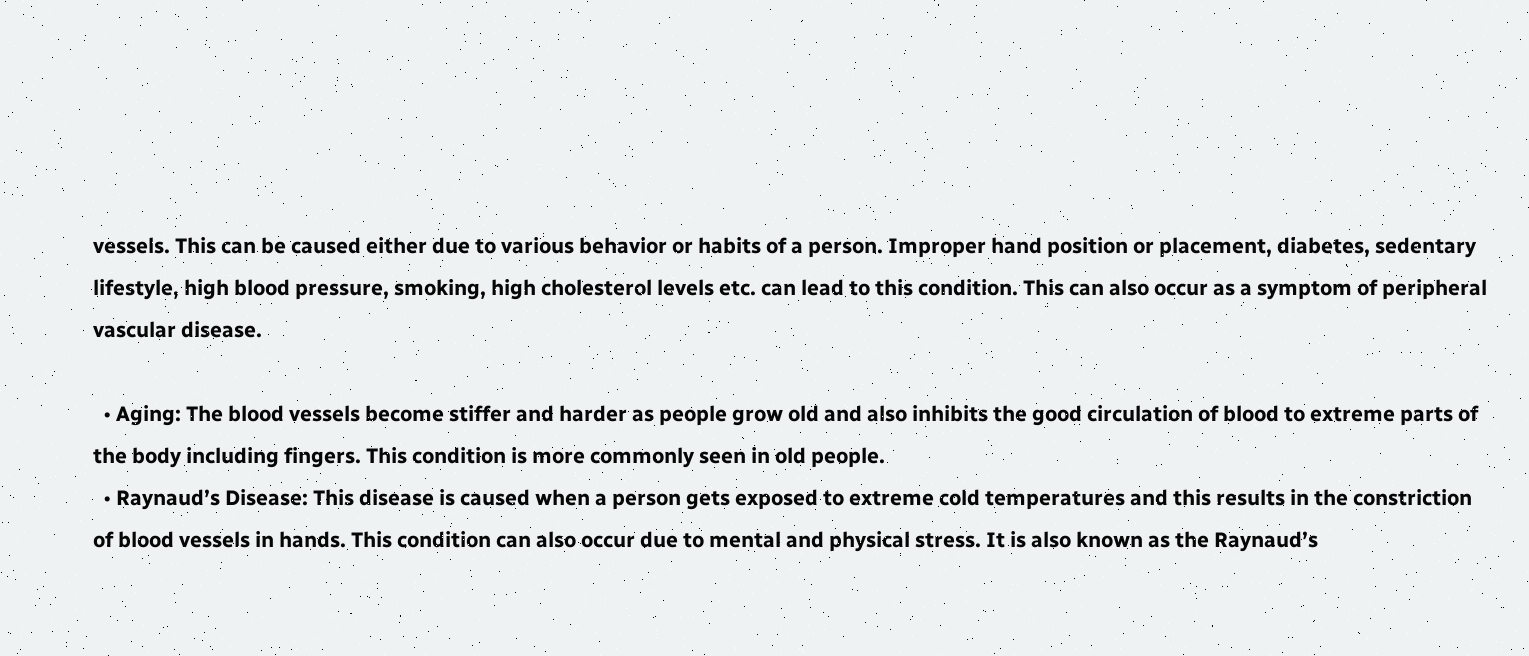vessels. This can be caused either due to various behavior or habits of a person. Improper hand position or placement, diabetes, sedentary lifestyle, high blood pressure, smoking, high cholesterol levels etc. can lead to this condition. This can also occur as a symptom of peripheral vascular disease.

  • Aging: The blood vessels become stiffer and harder as people grow old and also inhibits the good circulation of blood to extreme parts of the body including fingers. This condition is more commonly seen in old people.
  • Raynaud’s Disease: This disease is caused when a person gets exposed to extreme cold temperatures and this results in the constriction of blood vessels in hands. This condition can also occur due to mental and physical stress. It is also known as the Raynaud’s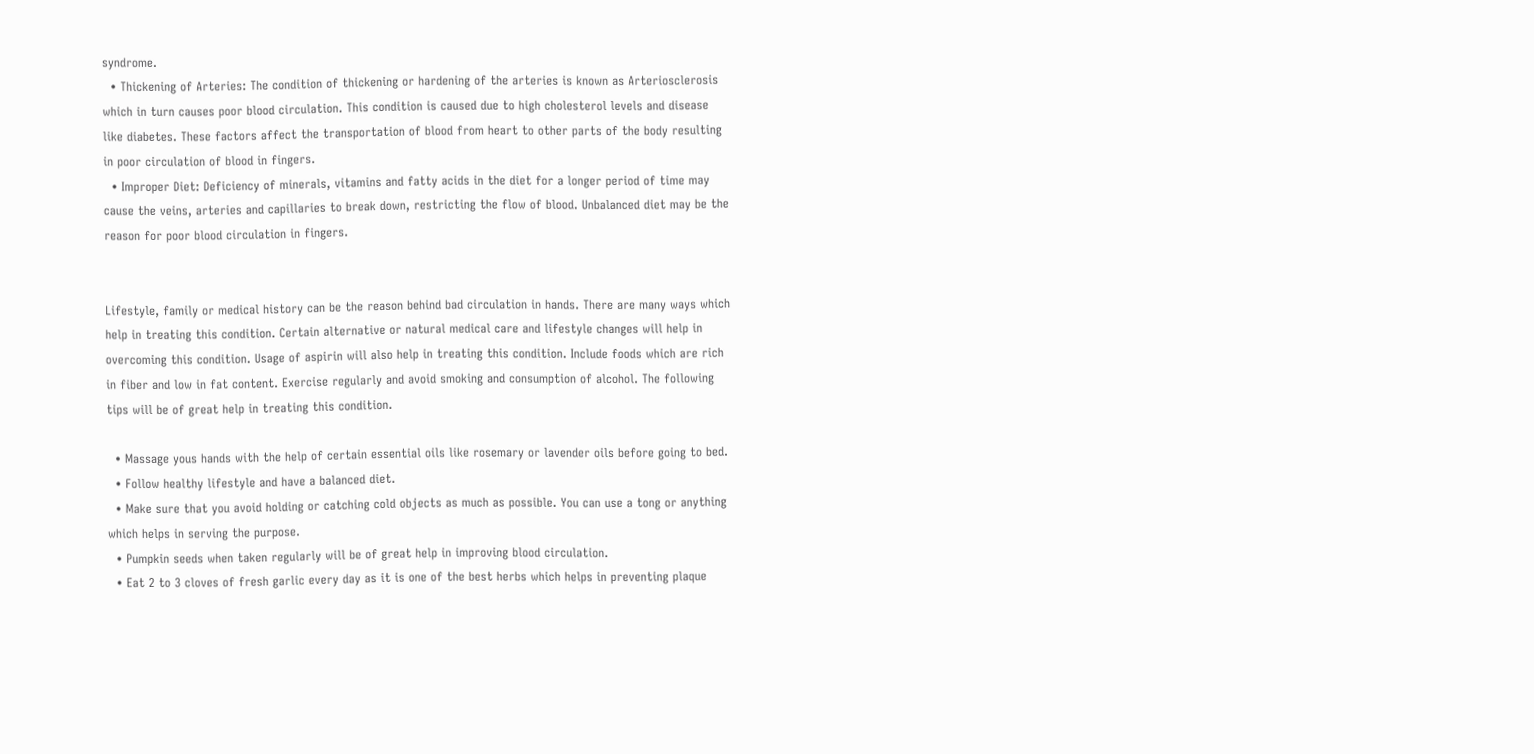syndrome.
  • Thickening of Arteries: The condition of thickening or hardening of the arteries is known as Arteriosclerosis which in turn causes poor blood circulation. This condition is caused due to high cholesterol levels and disease like diabetes. These factors affect the transportation of blood from heart to other parts of the body resulting in poor circulation of blood in fingers.
  • Improper Diet: Deficiency of minerals, vitamins and fatty acids in the diet for a longer period of time may cause the veins, arteries and capillaries to break down, restricting the flow of blood. Unbalanced diet may be the reason for poor blood circulation in fingers.


Lifestyle, family or medical history can be the reason behind bad circulation in hands. There are many ways which help in treating this condition. Certain alternative or natural medical care and lifestyle changes will help in overcoming this condition. Usage of aspirin will also help in treating this condition. Include foods which are rich in fiber and low in fat content. Exercise regularly and avoid smoking and consumption of alcohol. The following tips will be of great help in treating this condition.

  • Massage yous hands with the help of certain essential oils like rosemary or lavender oils before going to bed.
  • Follow healthy lifestyle and have a balanced diet.
  • Make sure that you avoid holding or catching cold objects as much as possible. You can use a tong or anything which helps in serving the purpose.
  • Pumpkin seeds when taken regularly will be of great help in improving blood circulation.
  • Eat 2 to 3 cloves of fresh garlic every day as it is one of the best herbs which helps in preventing plaque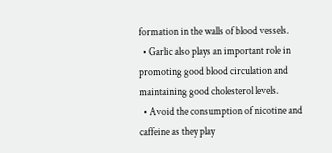formation in the walls of blood vessels.
  • Garlic also plays an important role in promoting good blood circulation and maintaining good cholesterol levels.
  • Avoid the consumption of nicotine and caffeine as they play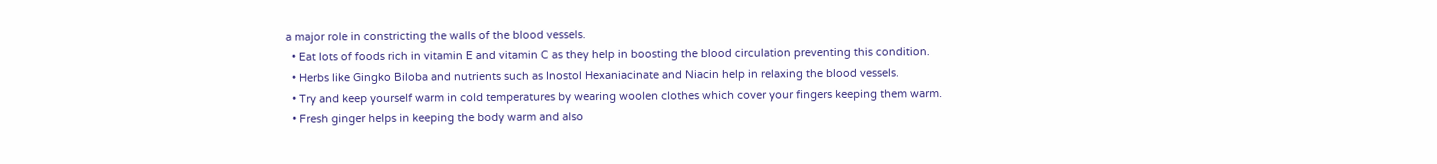a major role in constricting the walls of the blood vessels.
  • Eat lots of foods rich in vitamin E and vitamin C as they help in boosting the blood circulation preventing this condition.
  • Herbs like Gingko Biloba and nutrients such as Inostol Hexaniacinate and Niacin help in relaxing the blood vessels.
  • Try and keep yourself warm in cold temperatures by wearing woolen clothes which cover your fingers keeping them warm.
  • Fresh ginger helps in keeping the body warm and also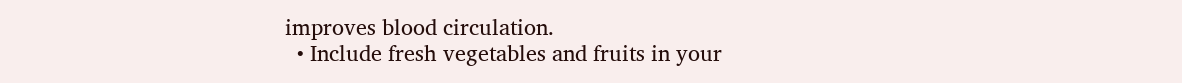improves blood circulation.
  • Include fresh vegetables and fruits in your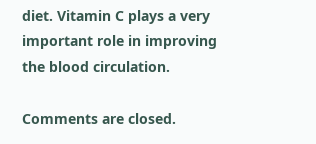diet. Vitamin C plays a very important role in improving the blood circulation.

Comments are closed.